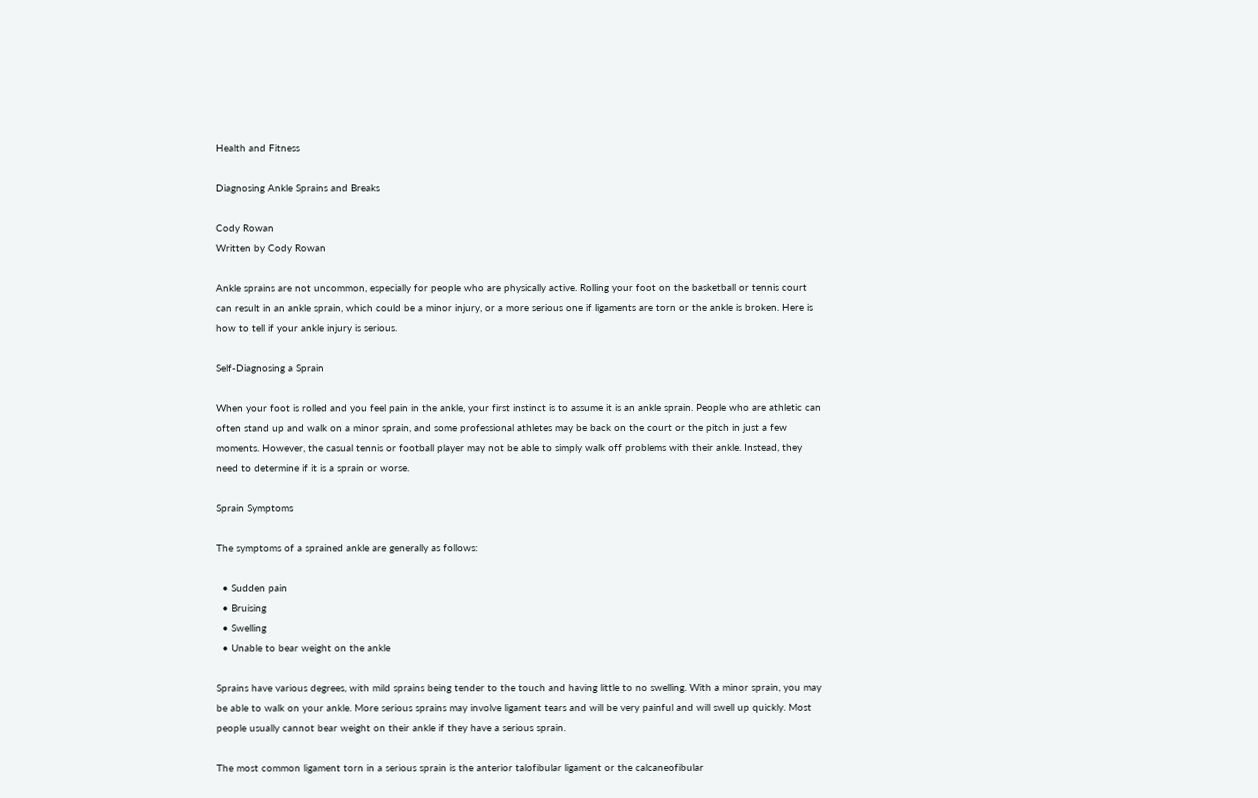Health and Fitness

Diagnosing Ankle Sprains and Breaks

Cody Rowan
Written by Cody Rowan

Ankle sprains are not uncommon, especially for people who are physically active. Rolling your foot on the basketball or tennis court can result in an ankle sprain, which could be a minor injury, or a more serious one if ligaments are torn or the ankle is broken. Here is how to tell if your ankle injury is serious.

Self-Diagnosing a Sprain

When your foot is rolled and you feel pain in the ankle, your first instinct is to assume it is an ankle sprain. People who are athletic can often stand up and walk on a minor sprain, and some professional athletes may be back on the court or the pitch in just a few moments. However, the casual tennis or football player may not be able to simply walk off problems with their ankle. Instead, they need to determine if it is a sprain or worse.

Sprain Symptoms

The symptoms of a sprained ankle are generally as follows:

  • Sudden pain
  • Bruising
  • Swelling
  • Unable to bear weight on the ankle

Sprains have various degrees, with mild sprains being tender to the touch and having little to no swelling. With a minor sprain, you may be able to walk on your ankle. More serious sprains may involve ligament tears and will be very painful and will swell up quickly. Most people usually cannot bear weight on their ankle if they have a serious sprain.

The most common ligament torn in a serious sprain is the anterior talofibular ligament or the calcaneofibular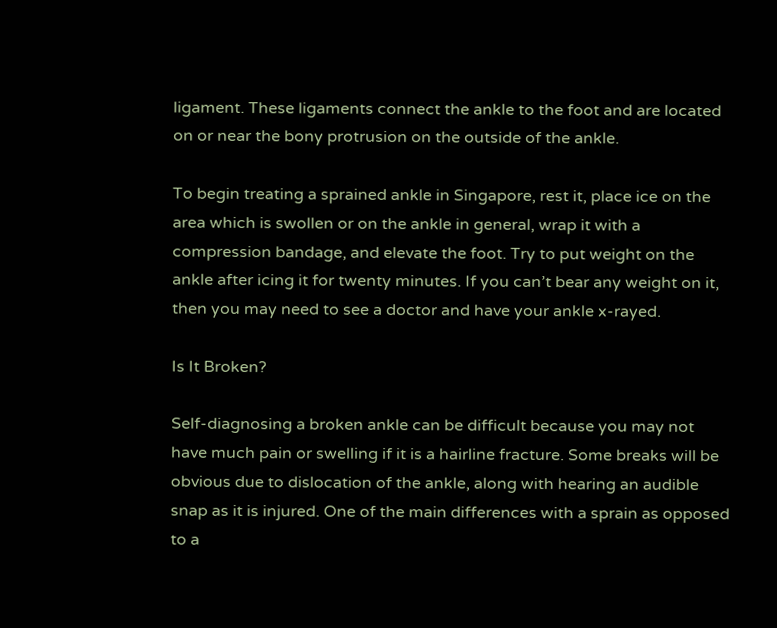ligament. These ligaments connect the ankle to the foot and are located on or near the bony protrusion on the outside of the ankle.

To begin treating a sprained ankle in Singapore, rest it, place ice on the area which is swollen or on the ankle in general, wrap it with a compression bandage, and elevate the foot. Try to put weight on the ankle after icing it for twenty minutes. If you can’t bear any weight on it, then you may need to see a doctor and have your ankle x-rayed.

Is It Broken?

Self-diagnosing a broken ankle can be difficult because you may not have much pain or swelling if it is a hairline fracture. Some breaks will be obvious due to dislocation of the ankle, along with hearing an audible snap as it is injured. One of the main differences with a sprain as opposed to a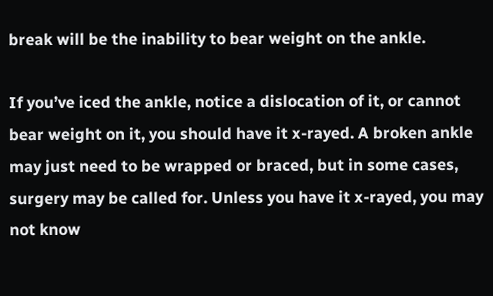break will be the inability to bear weight on the ankle.

If you’ve iced the ankle, notice a dislocation of it, or cannot bear weight on it, you should have it x-rayed. A broken ankle may just need to be wrapped or braced, but in some cases, surgery may be called for. Unless you have it x-rayed, you may not know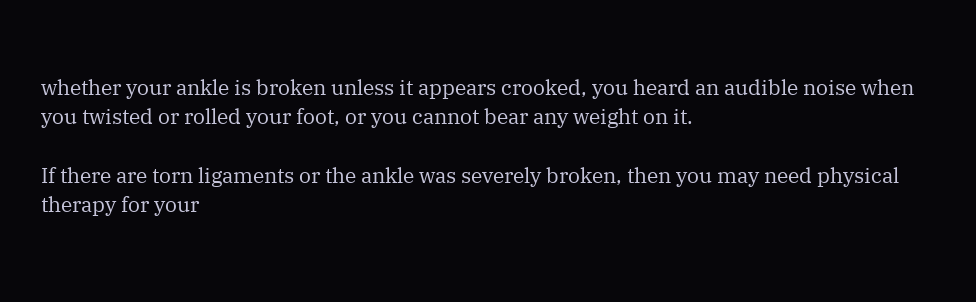whether your ankle is broken unless it appears crooked, you heard an audible noise when you twisted or rolled your foot, or you cannot bear any weight on it.

If there are torn ligaments or the ankle was severely broken, then you may need physical therapy for your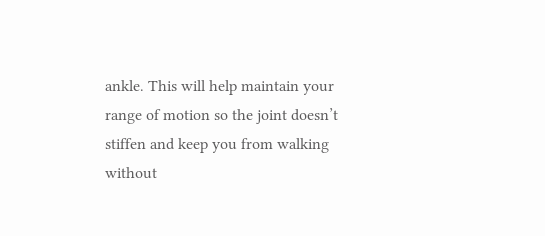ankle. This will help maintain your range of motion so the joint doesn’t stiffen and keep you from walking without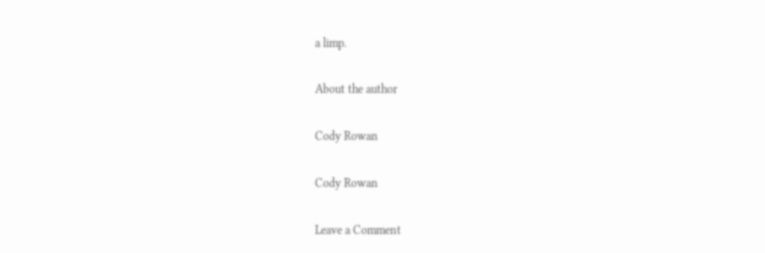a limp.

About the author

Cody Rowan

Cody Rowan

Leave a Comment